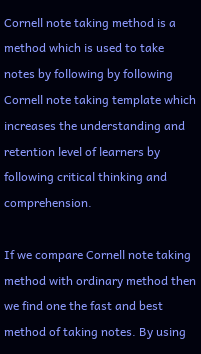Cornell note taking method is a method which is used to take notes by following by following Cornell note taking template which increases the understanding and retention level of learners by following critical thinking and comprehension.

If we compare Cornell note taking method with ordinary method then we find one the fast and best method of taking notes. By using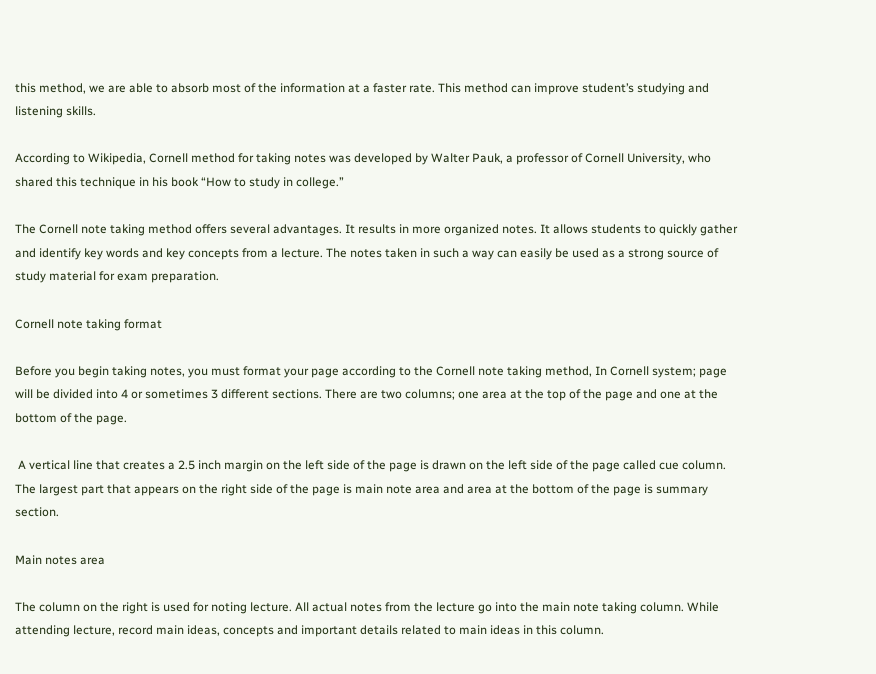this method, we are able to absorb most of the information at a faster rate. This method can improve student’s studying and listening skills.

According to Wikipedia, Cornell method for taking notes was developed by Walter Pauk, a professor of Cornell University, who shared this technique in his book “How to study in college.”

The Cornell note taking method offers several advantages. It results in more organized notes. It allows students to quickly gather and identify key words and key concepts from a lecture. The notes taken in such a way can easily be used as a strong source of study material for exam preparation.

Cornell note taking format

Before you begin taking notes, you must format your page according to the Cornell note taking method, In Cornell system; page will be divided into 4 or sometimes 3 different sections. There are two columns; one area at the top of the page and one at the bottom of the page.

 A vertical line that creates a 2.5 inch margin on the left side of the page is drawn on the left side of the page called cue column. The largest part that appears on the right side of the page is main note area and area at the bottom of the page is summary section.

Main notes area

The column on the right is used for noting lecture. All actual notes from the lecture go into the main note taking column. While attending lecture, record main ideas, concepts and important details related to main ideas in this column.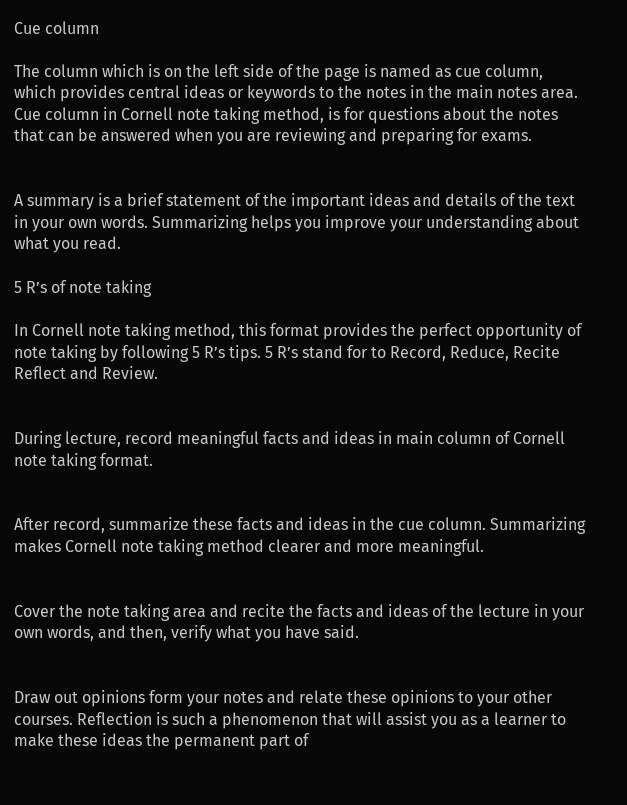Cue column

The column which is on the left side of the page is named as cue column, which provides central ideas or keywords to the notes in the main notes area. Cue column in Cornell note taking method, is for questions about the notes that can be answered when you are reviewing and preparing for exams.


A summary is a brief statement of the important ideas and details of the text in your own words. Summarizing helps you improve your understanding about what you read.

5 R’s of note taking

In Cornell note taking method, this format provides the perfect opportunity of note taking by following 5 R’s tips. 5 R’s stand for to Record, Reduce, Recite Reflect and Review.


During lecture, record meaningful facts and ideas in main column of Cornell note taking format.


After record, summarize these facts and ideas in the cue column. Summarizing makes Cornell note taking method clearer and more meaningful.


Cover the note taking area and recite the facts and ideas of the lecture in your own words, and then, verify what you have said.


Draw out opinions form your notes and relate these opinions to your other courses. Reflection is such a phenomenon that will assist you as a learner to make these ideas the permanent part of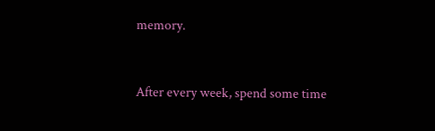memory.


After every week, spend some time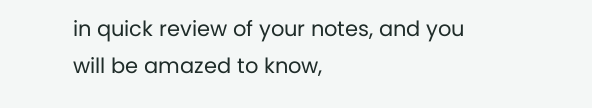in quick review of your notes, and you will be amazed to know,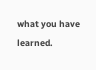what you have learned.